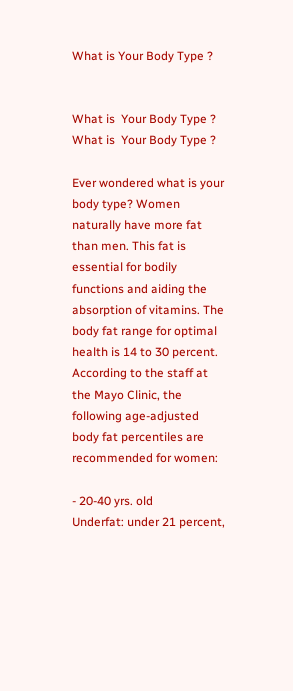What is Your Body Type ?


What is  Your Body Type ?
What is  Your Body Type ?

Ever wondered what is your body type? Women naturally have more fat than men. This fat is essential for bodily functions and aiding the absorption of vitamins. The body fat range for optimal health is 14 to 30 percent. According to the staff at the Mayo Clinic, the following age-adjusted body fat percentiles are recommended for women:

- 20-40 yrs. old
Underfat: under 21 percent,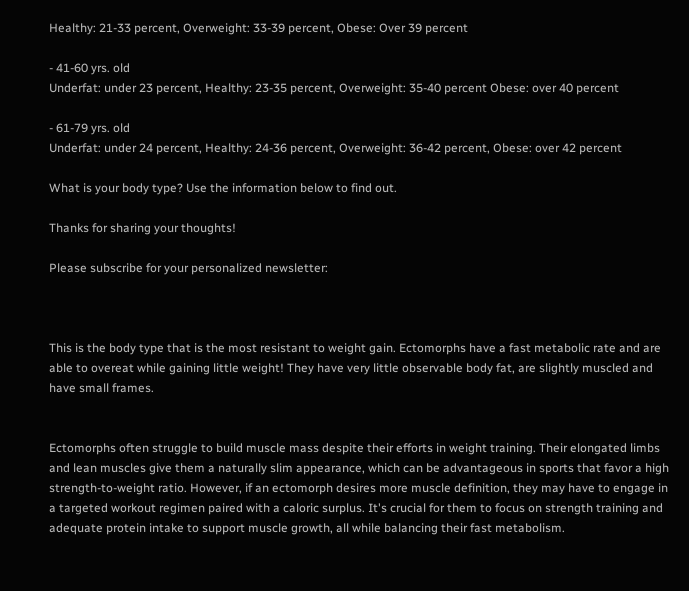Healthy: 21-33 percent, Overweight: 33-39 percent, Obese: Over 39 percent

- 41-60 yrs. old
Underfat: under 23 percent, Healthy: 23-35 percent, Overweight: 35-40 percent Obese: over 40 percent

- 61-79 yrs. old
Underfat: under 24 percent, Healthy: 24-36 percent, Overweight: 36-42 percent, Obese: over 42 percent

What is your body type? Use the information below to find out.

Thanks for sharing your thoughts!

Please subscribe for your personalized newsletter:



This is the body type that is the most resistant to weight gain. Ectomorphs have a fast metabolic rate and are able to overeat while gaining little weight! They have very little observable body fat, are slightly muscled and have small frames.


Ectomorphs often struggle to build muscle mass despite their efforts in weight training. Their elongated limbs and lean muscles give them a naturally slim appearance, which can be advantageous in sports that favor a high strength-to-weight ratio. However, if an ectomorph desires more muscle definition, they may have to engage in a targeted workout regimen paired with a caloric surplus. It's crucial for them to focus on strength training and adequate protein intake to support muscle growth, all while balancing their fast metabolism.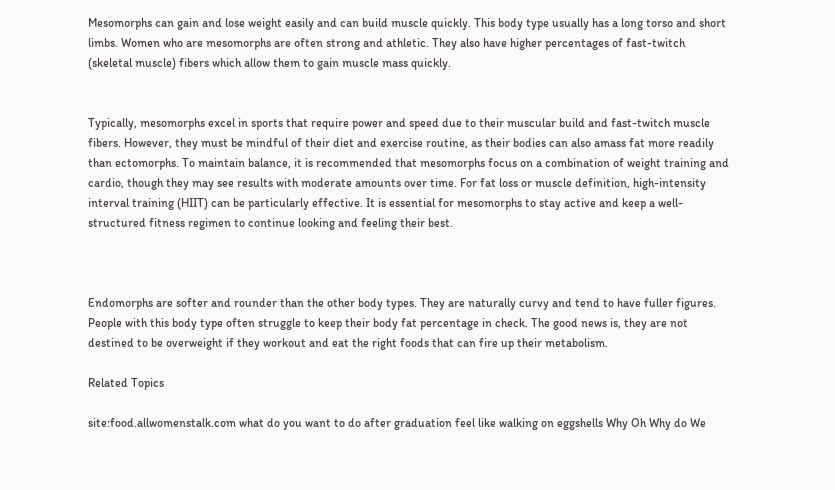Mesomorphs can gain and lose weight easily and can build muscle quickly. This body type usually has a long torso and short limbs. Women who are mesomorphs are often strong and athletic. They also have higher percentages of fast-twitch (skeletal muscle) fibers which allow them to gain muscle mass quickly.


Typically, mesomorphs excel in sports that require power and speed due to their muscular build and fast-twitch muscle fibers. However, they must be mindful of their diet and exercise routine, as their bodies can also amass fat more readily than ectomorphs. To maintain balance, it is recommended that mesomorphs focus on a combination of weight training and cardio, though they may see results with moderate amounts over time. For fat loss or muscle definition, high-intensity interval training (HIIT) can be particularly effective. It is essential for mesomorphs to stay active and keep a well-structured fitness regimen to continue looking and feeling their best.



Endomorphs are softer and rounder than the other body types. They are naturally curvy and tend to have fuller figures. People with this body type often struggle to keep their body fat percentage in check. The good news is, they are not destined to be overweight if they workout and eat the right foods that can fire up their metabolism.

Related Topics

site:food.allwomenstalk.com what do you want to do after graduation feel like walking on eggshells Why Oh Why do We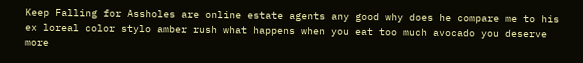Keep Falling for Assholes are online estate agents any good why does he compare me to his ex loreal color stylo amber rush what happens when you eat too much avocado you deserve more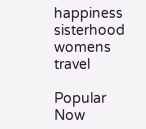happiness sisterhood womens travel

Popular Now